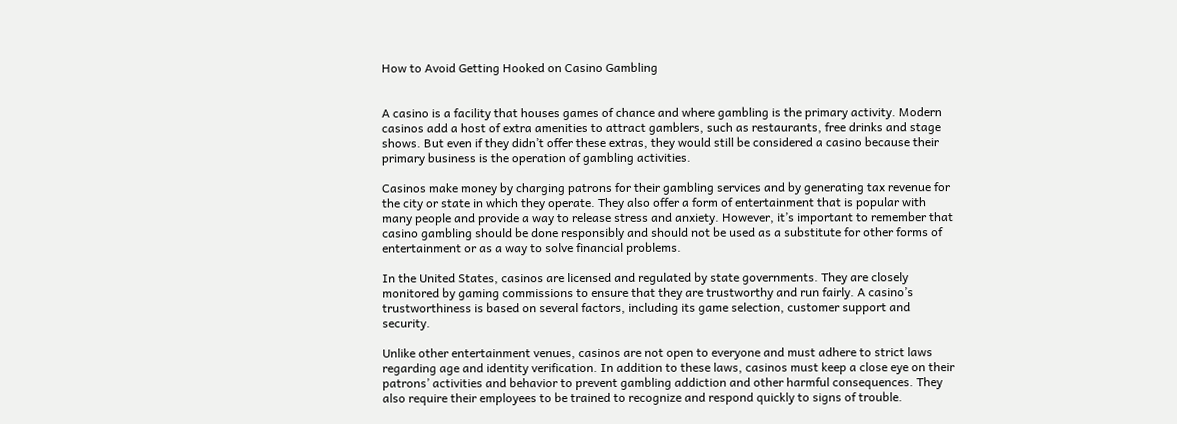How to Avoid Getting Hooked on Casino Gambling


A casino is a facility that houses games of chance and where gambling is the primary activity. Modern casinos add a host of extra amenities to attract gamblers, such as restaurants, free drinks and stage shows. But even if they didn’t offer these extras, they would still be considered a casino because their primary business is the operation of gambling activities.

Casinos make money by charging patrons for their gambling services and by generating tax revenue for the city or state in which they operate. They also offer a form of entertainment that is popular with many people and provide a way to release stress and anxiety. However, it’s important to remember that casino gambling should be done responsibly and should not be used as a substitute for other forms of entertainment or as a way to solve financial problems.

In the United States, casinos are licensed and regulated by state governments. They are closely monitored by gaming commissions to ensure that they are trustworthy and run fairly. A casino’s trustworthiness is based on several factors, including its game selection, customer support and security.

Unlike other entertainment venues, casinos are not open to everyone and must adhere to strict laws regarding age and identity verification. In addition to these laws, casinos must keep a close eye on their patrons’ activities and behavior to prevent gambling addiction and other harmful consequences. They also require their employees to be trained to recognize and respond quickly to signs of trouble.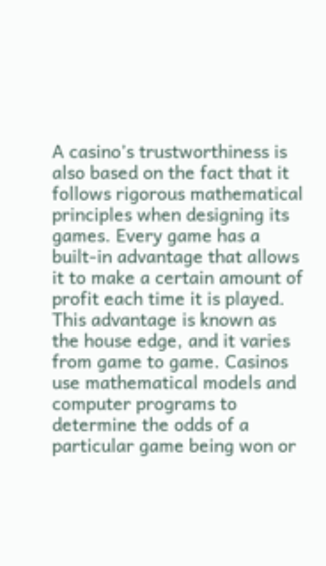A casino’s trustworthiness is also based on the fact that it follows rigorous mathematical principles when designing its games. Every game has a built-in advantage that allows it to make a certain amount of profit each time it is played. This advantage is known as the house edge, and it varies from game to game. Casinos use mathematical models and computer programs to determine the odds of a particular game being won or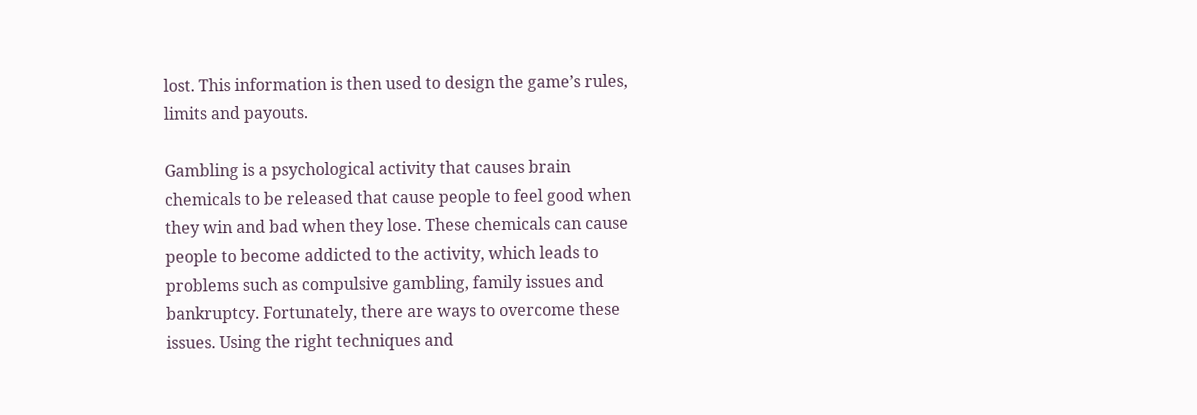lost. This information is then used to design the game’s rules, limits and payouts.

Gambling is a psychological activity that causes brain chemicals to be released that cause people to feel good when they win and bad when they lose. These chemicals can cause people to become addicted to the activity, which leads to problems such as compulsive gambling, family issues and bankruptcy. Fortunately, there are ways to overcome these issues. Using the right techniques and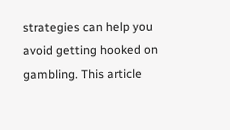strategies can help you avoid getting hooked on gambling. This article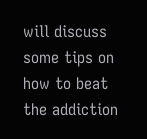will discuss some tips on how to beat the addiction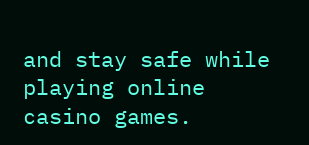and stay safe while playing online casino games.